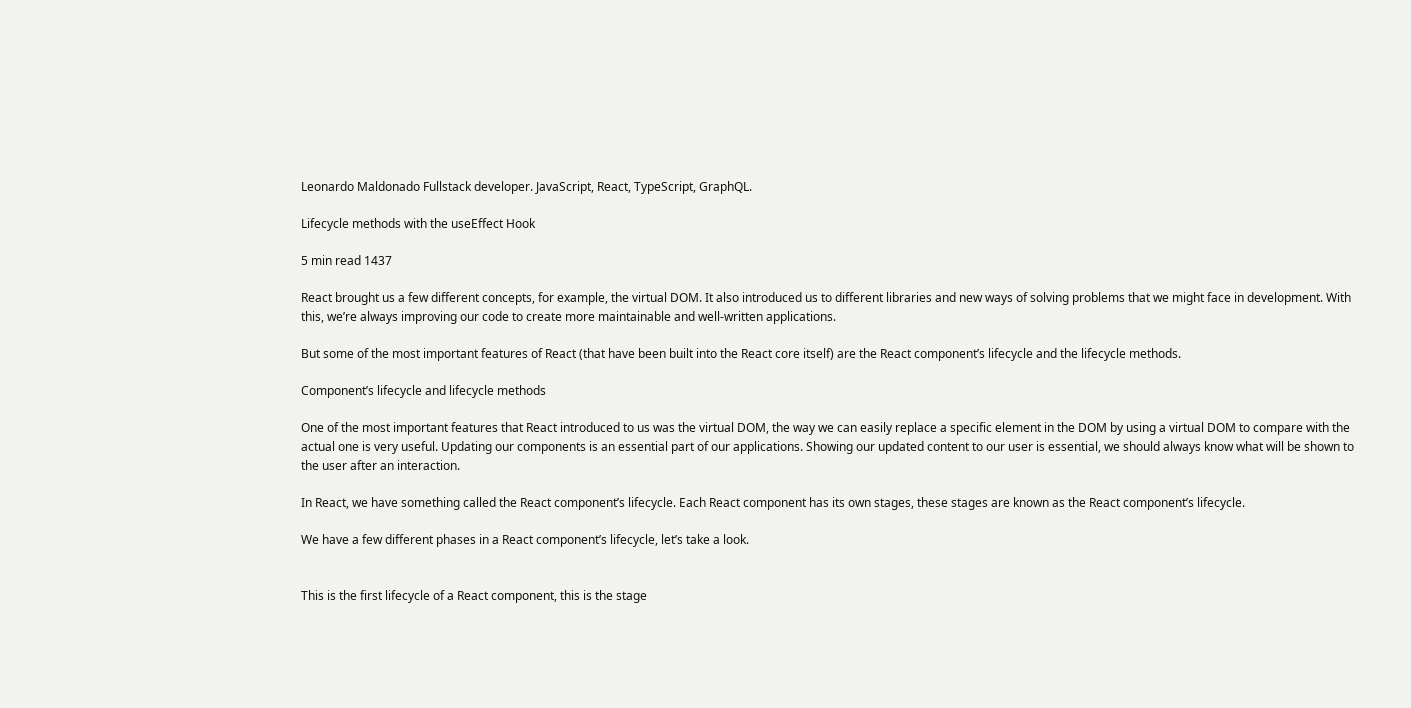Leonardo Maldonado Fullstack developer. JavaScript, React, TypeScript, GraphQL.

Lifecycle methods with the useEffect Hook

5 min read 1437

React brought us a few different concepts, for example, the virtual DOM. It also introduced us to different libraries and new ways of solving problems that we might face in development. With this, we’re always improving our code to create more maintainable and well-written applications.

But some of the most important features of React (that have been built into the React core itself) are the React component’s lifecycle and the lifecycle methods.

Component’s lifecycle and lifecycle methods

One of the most important features that React introduced to us was the virtual DOM, the way we can easily replace a specific element in the DOM by using a virtual DOM to compare with the actual one is very useful. Updating our components is an essential part of our applications. Showing our updated content to our user is essential, we should always know what will be shown to the user after an interaction.

In React, we have something called the React component’s lifecycle. Each React component has its own stages, these stages are known as the React component’s lifecycle.

We have a few different phases in a React component’s lifecycle, let’s take a look.


This is the first lifecycle of a React component, this is the stage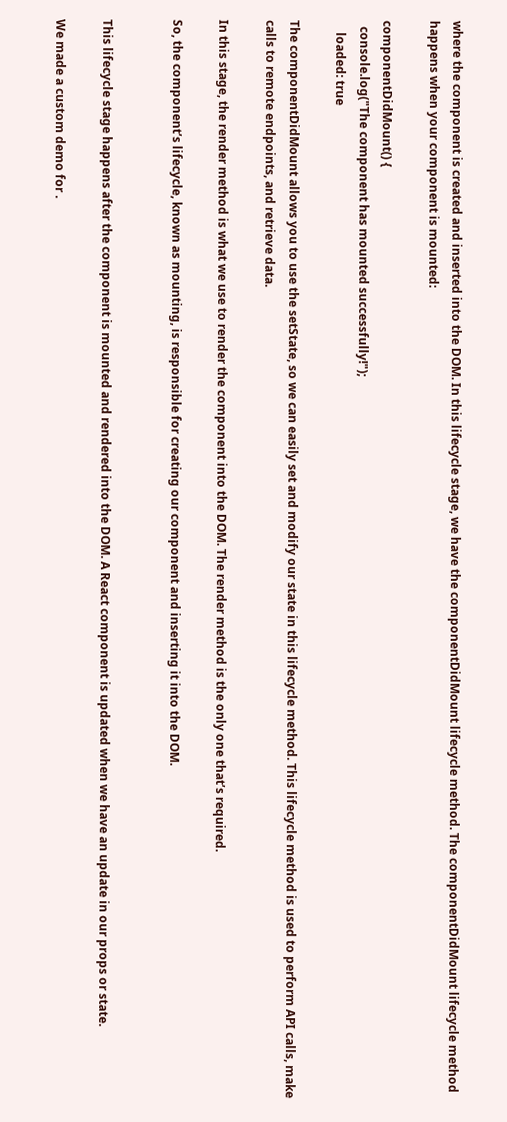where the component is created and inserted into the DOM. In this lifecycle stage, we have the componentDidMount lifecycle method. The componentDidMount lifecycle method happens when your component is mounted:

componentDidMount() {
  console.log("The component has mounted successfully!");
    loaded: true

The componentDidMount allows you to use the setState, so we can easily set and modify our state in this lifecycle method. This lifecycle method is used to perform API calls, make calls to remote endpoints, and retrieve data.

In this stage, the render method is what we use to render the component into the DOM. The render method is the only one that’s required.

So, the component’s lifecycle, known as mounting, is responsible for creating our component and inserting it into the DOM.


This lifecycle stage happens after the component is mounted and rendered into the DOM. A React component is updated when we have an update in our props or state.

We made a custom demo for .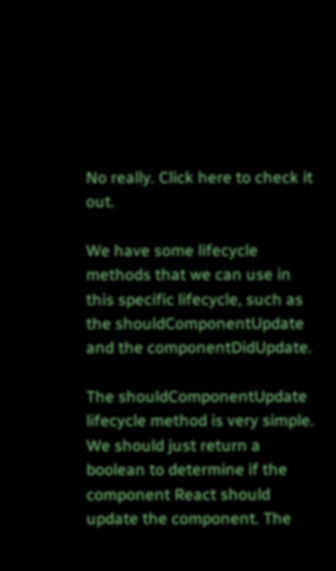No really. Click here to check it out.

We have some lifecycle methods that we can use in this specific lifecycle, such as the shouldComponentUpdate and the componentDidUpdate.

The shouldComponentUpdate lifecycle method is very simple. We should just return a boolean to determine if the component React should update the component. The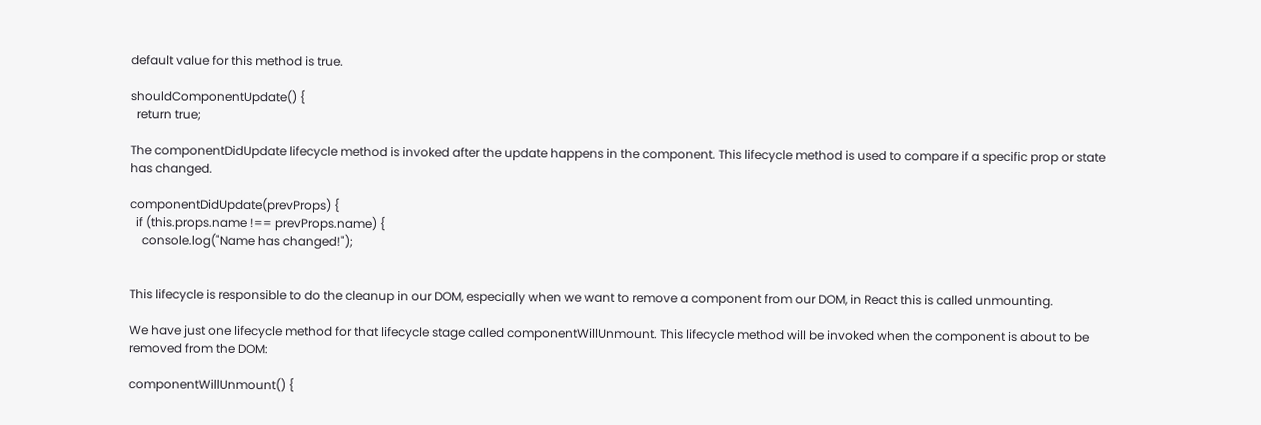default value for this method is true.

shouldComponentUpdate() {
  return true;

The componentDidUpdate lifecycle method is invoked after the update happens in the component. This lifecycle method is used to compare if a specific prop or state has changed.

componentDidUpdate(prevProps) {
  if (this.props.name !== prevProps.name) {
    console.log("Name has changed!");


This lifecycle is responsible to do the cleanup in our DOM, especially when we want to remove a component from our DOM, in React this is called unmounting.

We have just one lifecycle method for that lifecycle stage called componentWillUnmount. This lifecycle method will be invoked when the component is about to be removed from the DOM:

componentWillUnmount() {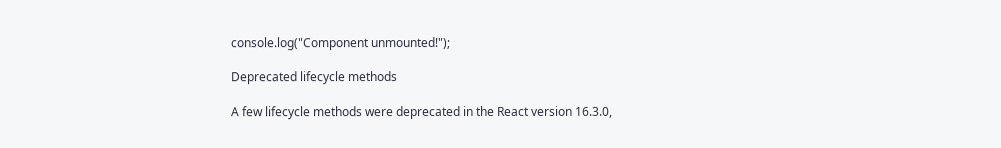console.log("Component unmounted!");

Deprecated lifecycle methods

A few lifecycle methods were deprecated in the React version 16.3.0,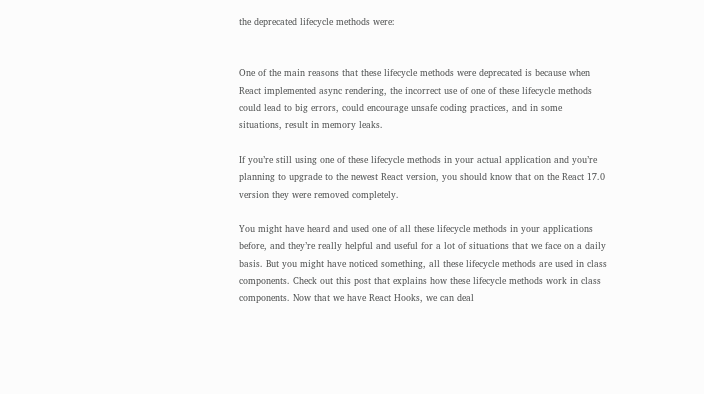the deprecated lifecycle methods were:


One of the main reasons that these lifecycle methods were deprecated is because when React implemented async rendering, the incorrect use of one of these lifecycle methods could lead to big errors, could encourage unsafe coding practices, and in some situations, result in memory leaks.

If you’re still using one of these lifecycle methods in your actual application and you’re planning to upgrade to the newest React version, you should know that on the React 17.0 version they were removed completely.

You might have heard and used one of all these lifecycle methods in your applications before, and they’re really helpful and useful for a lot of situations that we face on a daily basis. But you might have noticed something, all these lifecycle methods are used in class components. Check out this post that explains how these lifecycle methods work in class components. Now that we have React Hooks, we can deal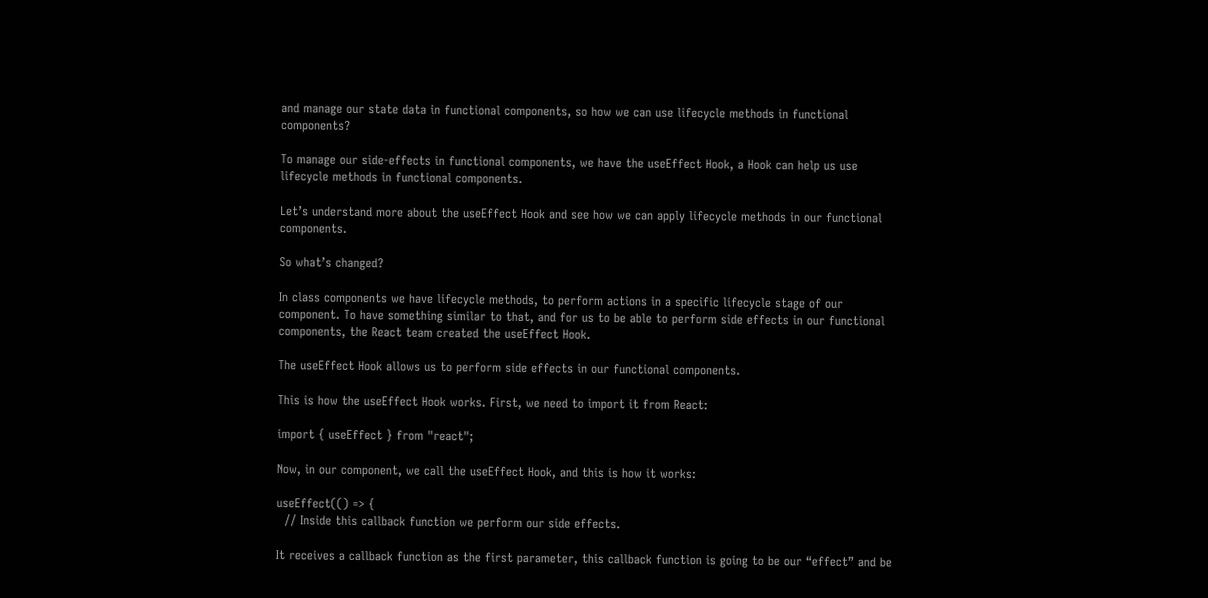and manage our state data in functional components, so how we can use lifecycle methods in functional components?

To manage our side-effects in functional components, we have the useEffect Hook, a Hook can help us use lifecycle methods in functional components.

Let’s understand more about the useEffect Hook and see how we can apply lifecycle methods in our functional components.

So what’s changed?

In class components we have lifecycle methods, to perform actions in a specific lifecycle stage of our component. To have something similar to that, and for us to be able to perform side effects in our functional components, the React team created the useEffect Hook.

The useEffect Hook allows us to perform side effects in our functional components.

This is how the useEffect Hook works. First, we need to import it from React:

import { useEffect } from "react";

Now, in our component, we call the useEffect Hook, and this is how it works:

useEffect(() => {
  // Inside this callback function we perform our side effects.

It receives a callback function as the first parameter, this callback function is going to be our “effect” and be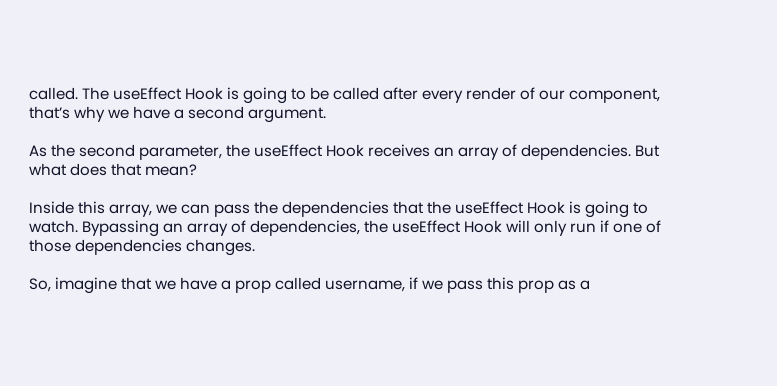called. The useEffect Hook is going to be called after every render of our component, that’s why we have a second argument.

As the second parameter, the useEffect Hook receives an array of dependencies. But what does that mean?

Inside this array, we can pass the dependencies that the useEffect Hook is going to watch. Bypassing an array of dependencies, the useEffect Hook will only run if one of those dependencies changes.

So, imagine that we have a prop called username, if we pass this prop as a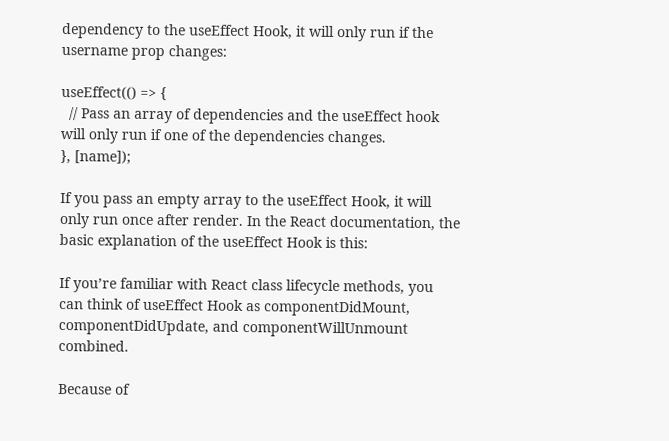dependency to the useEffect Hook, it will only run if the username prop changes:

useEffect(() => {
  // Pass an array of dependencies and the useEffect hook will only run if one of the dependencies changes.
}, [name]);

If you pass an empty array to the useEffect Hook, it will only run once after render. In the React documentation, the basic explanation of the useEffect Hook is this:

If you’re familiar with React class lifecycle methods, you can think of useEffect Hook as componentDidMount, componentDidUpdate, and componentWillUnmount combined.

Because of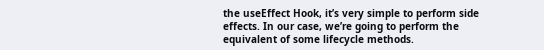the useEffect Hook, it’s very simple to perform side effects. In our case, we’re going to perform the equivalent of some lifecycle methods.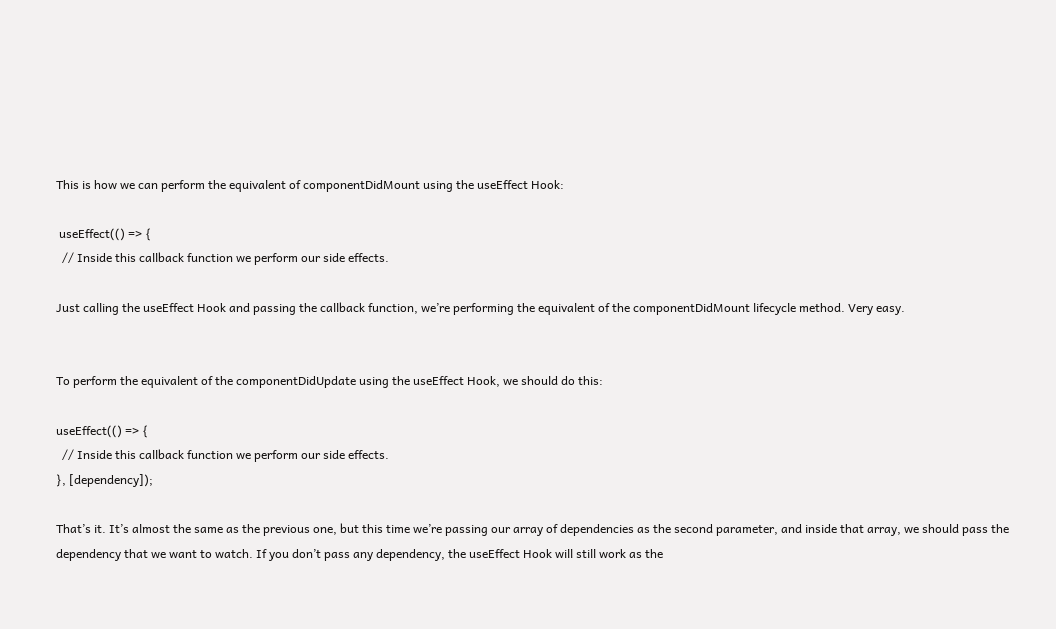This is how we can perform the equivalent of componentDidMount using the useEffect Hook:

 useEffect(() => {
  // Inside this callback function we perform our side effects.

Just calling the useEffect Hook and passing the callback function, we’re performing the equivalent of the componentDidMount lifecycle method. Very easy.


To perform the equivalent of the componentDidUpdate using the useEffect Hook, we should do this:

useEffect(() => {
  // Inside this callback function we perform our side effects.
}, [dependency]);

That’s it. It’s almost the same as the previous one, but this time we’re passing our array of dependencies as the second parameter, and inside that array, we should pass the dependency that we want to watch. If you don’t pass any dependency, the useEffect Hook will still work as the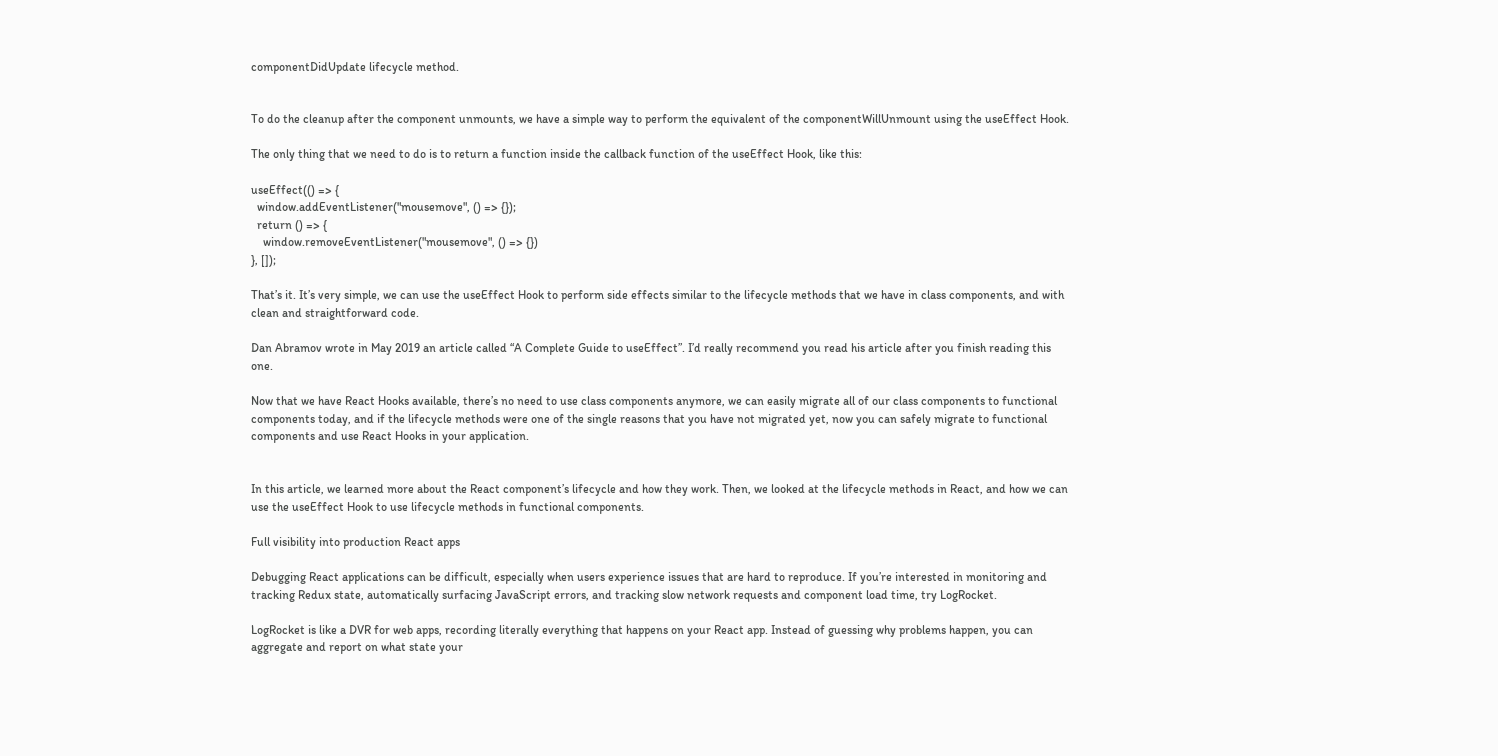componentDidUpdate lifecycle method.


To do the cleanup after the component unmounts, we have a simple way to perform the equivalent of the componentWillUnmount using the useEffect Hook.

The only thing that we need to do is to return a function inside the callback function of the useEffect Hook, like this:

useEffect(() => {
  window.addEventListener("mousemove", () => {});
  return () => {
    window.removeEventListener("mousemove", () => {})
}, []);

That’s it. It’s very simple, we can use the useEffect Hook to perform side effects similar to the lifecycle methods that we have in class components, and with clean and straightforward code.

Dan Abramov wrote in May 2019 an article called “A Complete Guide to useEffect”. I’d really recommend you read his article after you finish reading this one.

Now that we have React Hooks available, there’s no need to use class components anymore, we can easily migrate all of our class components to functional components today, and if the lifecycle methods were one of the single reasons that you have not migrated yet, now you can safely migrate to functional components and use React Hooks in your application.


In this article, we learned more about the React component’s lifecycle and how they work. Then, we looked at the lifecycle methods in React, and how we can use the useEffect Hook to use lifecycle methods in functional components.

Full visibility into production React apps

Debugging React applications can be difficult, especially when users experience issues that are hard to reproduce. If you’re interested in monitoring and tracking Redux state, automatically surfacing JavaScript errors, and tracking slow network requests and component load time, try LogRocket.

LogRocket is like a DVR for web apps, recording literally everything that happens on your React app. Instead of guessing why problems happen, you can aggregate and report on what state your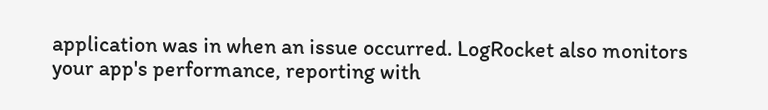application was in when an issue occurred. LogRocket also monitors your app's performance, reporting with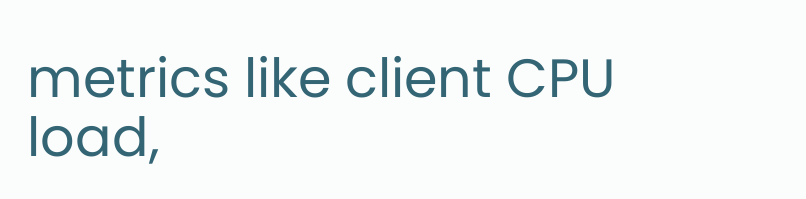metrics like client CPU load,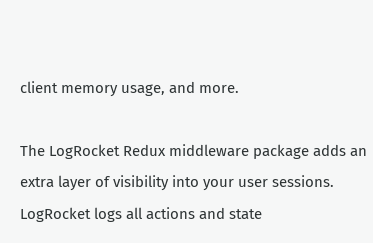client memory usage, and more.

The LogRocket Redux middleware package adds an extra layer of visibility into your user sessions. LogRocket logs all actions and state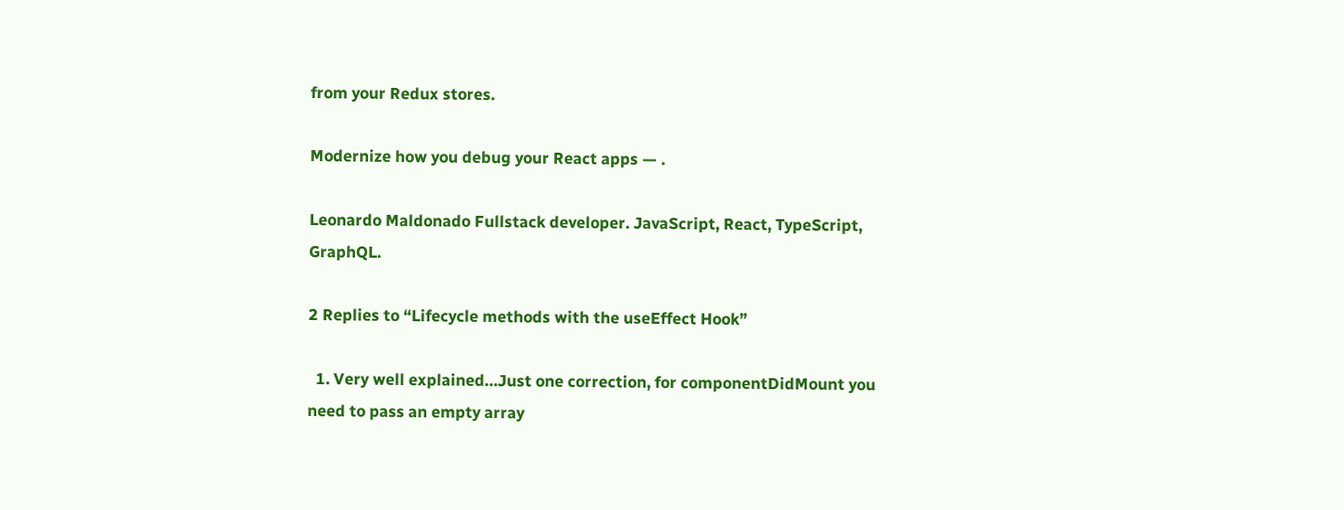from your Redux stores.

Modernize how you debug your React apps — .

Leonardo Maldonado Fullstack developer. JavaScript, React, TypeScript, GraphQL.

2 Replies to “Lifecycle methods with the useEffect Hook”

  1. Very well explained…Just one correction, for componentDidMount you need to pass an empty array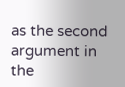as the second argument in the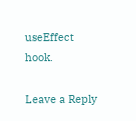useEffect hook.

Leave a Reply